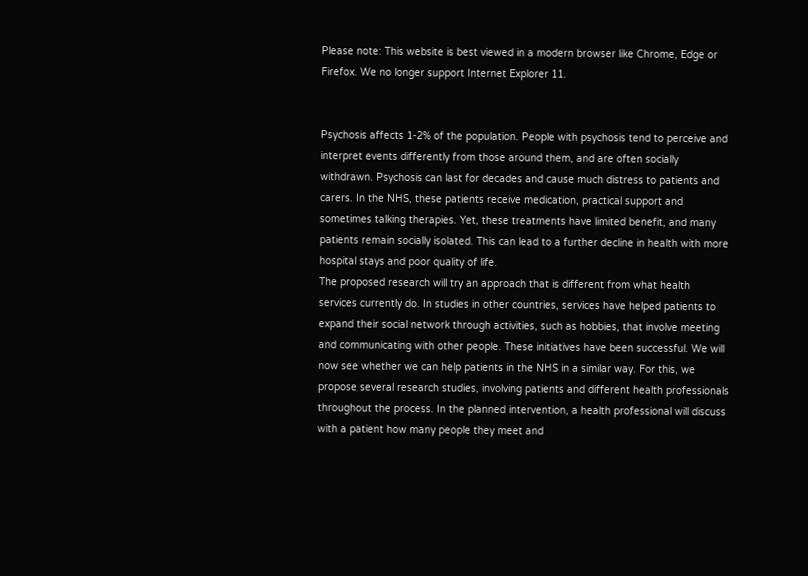Please note: This website is best viewed in a modern browser like Chrome, Edge or Firefox. We no longer support Internet Explorer 11.


Psychosis affects 1-2% of the population. People with psychosis tend to perceive and interpret events differently from those around them, and are often socially withdrawn. Psychosis can last for decades and cause much distress to patients and carers. In the NHS, these patients receive medication, practical support and sometimes talking therapies. Yet, these treatments have limited benefit, and many patients remain socially isolated. This can lead to a further decline in health with more hospital stays and poor quality of life.
The proposed research will try an approach that is different from what health services currently do. In studies in other countries, services have helped patients to expand their social network through activities, such as hobbies, that involve meeting and communicating with other people. These initiatives have been successful. We will now see whether we can help patients in the NHS in a similar way. For this, we propose several research studies, involving patients and different health professionals throughout the process. In the planned intervention, a health professional will discuss with a patient how many people they meet and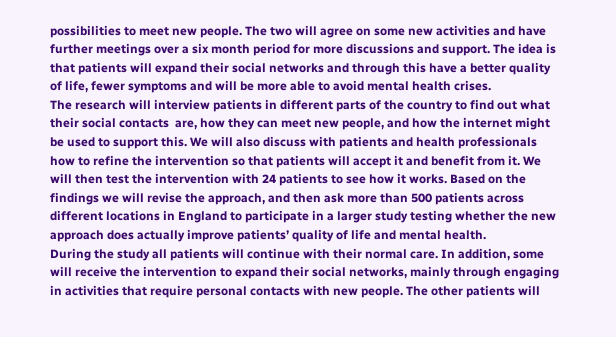possibilities to meet new people. The two will agree on some new activities and have further meetings over a six month period for more discussions and support. The idea is that patients will expand their social networks and through this have a better quality of life, fewer symptoms and will be more able to avoid mental health crises.
The research will interview patients in different parts of the country to find out what their social contacts  are, how they can meet new people, and how the internet might be used to support this. We will also discuss with patients and health professionals how to refine the intervention so that patients will accept it and benefit from it. We will then test the intervention with 24 patients to see how it works. Based on the findings we will revise the approach, and then ask more than 500 patients across different locations in England to participate in a larger study testing whether the new approach does actually improve patients’ quality of life and mental health.
During the study all patients will continue with their normal care. In addition, some will receive the intervention to expand their social networks, mainly through engaging in activities that require personal contacts with new people. The other patients will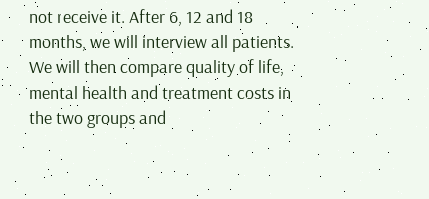not receive it. After 6, 12 and 18 months, we will interview all patients. We will then compare quality of life, mental health and treatment costs in the two groups and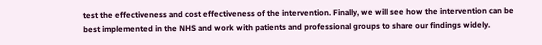test the effectiveness and cost effectiveness of the intervention. Finally, we will see how the intervention can be best implemented in the NHS and work with patients and professional groups to share our findings widely.